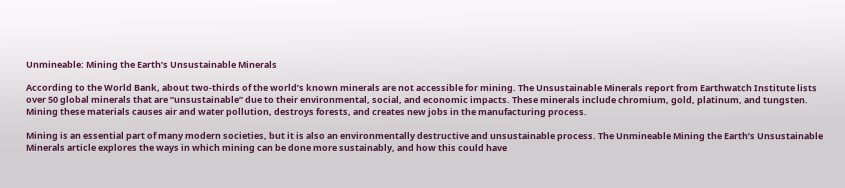Unmineable: Mining the Earth’s Unsustainable Minerals

According to the World Bank, about two-thirds of the world’s known minerals are not accessible for mining. The Unsustainable Minerals report from Earthwatch Institute lists over 50 global minerals that are “unsustainable” due to their environmental, social, and economic impacts. These minerals include chromium, gold, platinum, and tungsten. Mining these materials causes air and water pollution, destroys forests, and creates new jobs in the manufacturing process.

Mining is an essential part of many modern societies, but it is also an environmentally destructive and unsustainable process. The Unmineable Mining the Earth’s Unsustainable Minerals article explores the ways in which mining can be done more sustainably, and how this could have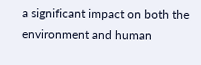a significant impact on both the environment and human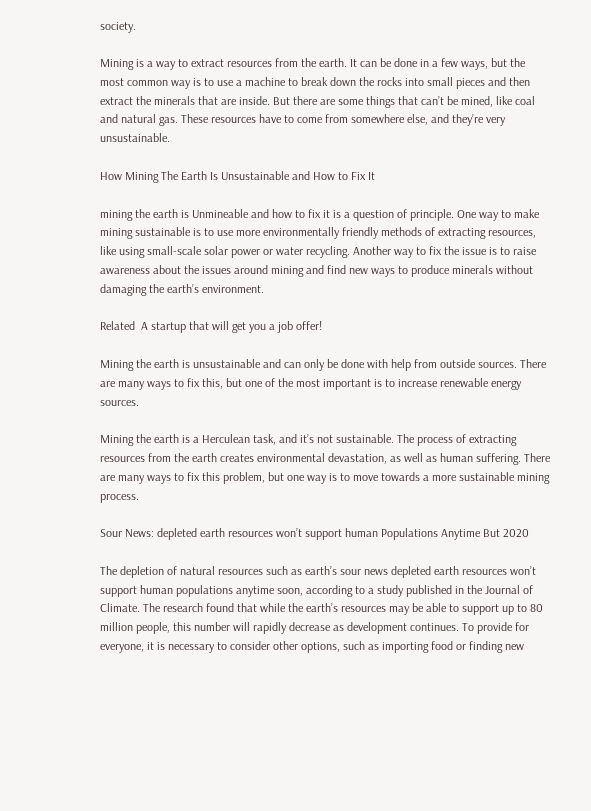society.

Mining is a way to extract resources from the earth. It can be done in a few ways, but the most common way is to use a machine to break down the rocks into small pieces and then extract the minerals that are inside. But there are some things that can’t be mined, like coal and natural gas. These resources have to come from somewhere else, and they’re very unsustainable.

How Mining The Earth Is Unsustainable and How to Fix It

mining the earth is Unmineable and how to fix it is a question of principle. One way to make mining sustainable is to use more environmentally friendly methods of extracting resources, like using small-scale solar power or water recycling. Another way to fix the issue is to raise awareness about the issues around mining and find new ways to produce minerals without damaging the earth’s environment.

Related  A startup that will get you a job offer!

Mining the earth is unsustainable and can only be done with help from outside sources. There are many ways to fix this, but one of the most important is to increase renewable energy sources.

Mining the earth is a Herculean task, and it’s not sustainable. The process of extracting resources from the earth creates environmental devastation, as well as human suffering. There are many ways to fix this problem, but one way is to move towards a more sustainable mining process.

Sour News: depleted earth resources won’t support human Populations Anytime But 2020

The depletion of natural resources such as earth’s sour news depleted earth resources won’t support human populations anytime soon, according to a study published in the Journal of Climate. The research found that while the earth’s resources may be able to support up to 80 million people, this number will rapidly decrease as development continues. To provide for everyone, it is necessary to consider other options, such as importing food or finding new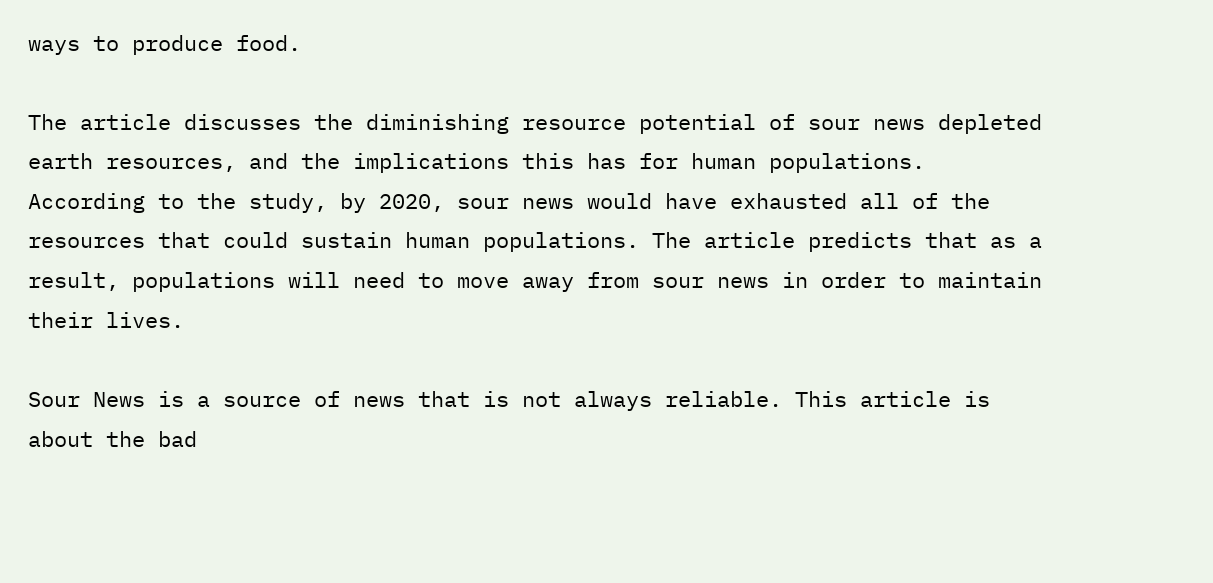ways to produce food.

The article discusses the diminishing resource potential of sour news depleted earth resources, and the implications this has for human populations. According to the study, by 2020, sour news would have exhausted all of the resources that could sustain human populations. The article predicts that as a result, populations will need to move away from sour news in order to maintain their lives.

Sour News is a source of news that is not always reliable. This article is about the bad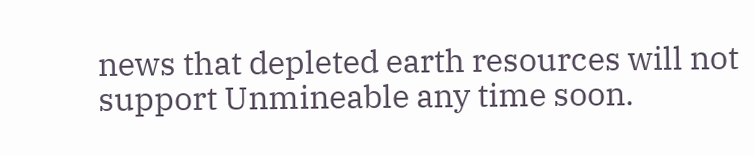news that depleted earth resources will not support Unmineable any time soon.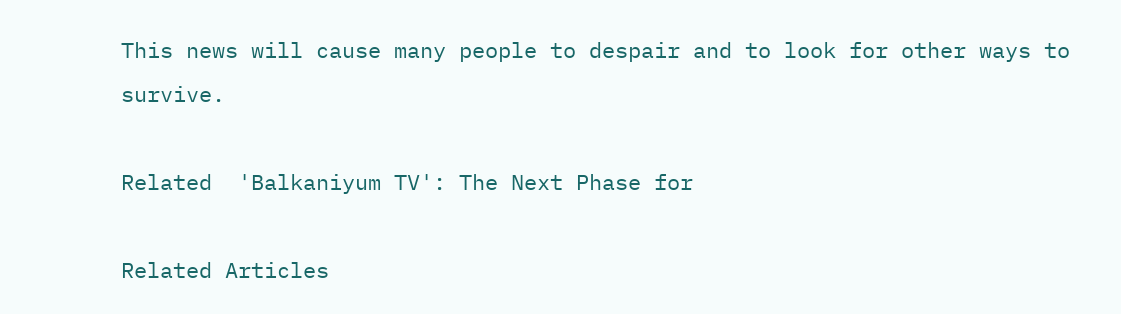This news will cause many people to despair and to look for other ways to survive.

Related  'Balkaniyum TV': The Next Phase for

Related Articles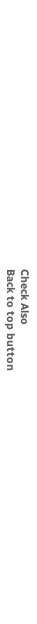Check Also
Back to top button